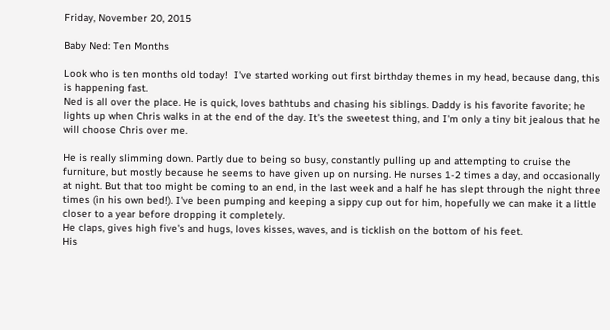Friday, November 20, 2015

Baby Ned: Ten Months

Look who is ten months old today!  I've started working out first birthday themes in my head, because dang, this is happening fast.
Ned is all over the place. He is quick, loves bathtubs and chasing his siblings. Daddy is his favorite favorite; he lights up when Chris walks in at the end of the day. It's the sweetest thing, and I'm only a tiny bit jealous that he will choose Chris over me.

He is really slimming down. Partly due to being so busy, constantly pulling up and attempting to cruise the furniture, but mostly because he seems to have given up on nursing. He nurses 1-2 times a day, and occasionally at night. But that too might be coming to an end, in the last week and a half he has slept through the night three times (in his own bed!). I've been pumping and keeping a sippy cup out for him, hopefully we can make it a little closer to a year before dropping it completely.
He claps, gives high five's and hugs, loves kisses, waves, and is ticklish on the bottom of his feet.
His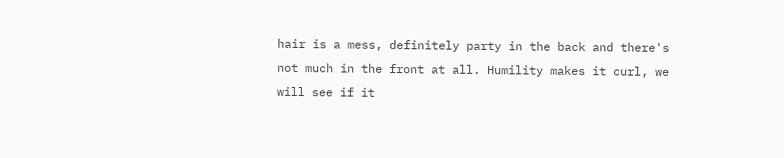hair is a mess, definitely party in the back and there's not much in the front at all. Humility makes it curl, we will see if it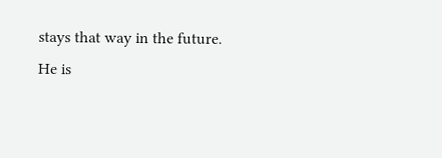stays that way in the future.
He is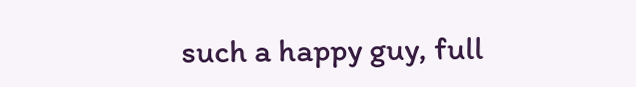such a happy guy, full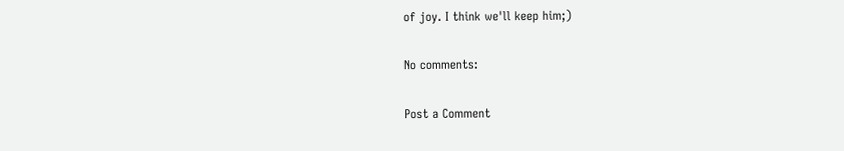of joy. I think we'll keep him;)

No comments:

Post a Comment